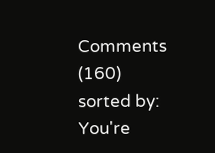Comments (160)
sorted by:
You're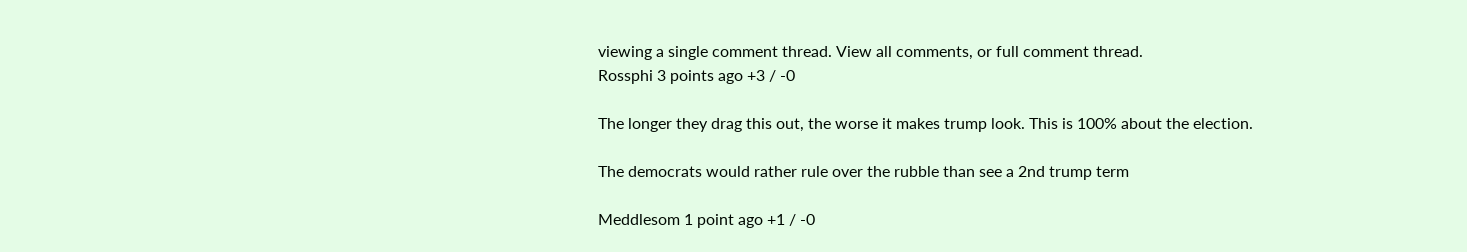viewing a single comment thread. View all comments, or full comment thread.
Rossphi 3 points ago +3 / -0

The longer they drag this out, the worse it makes trump look. This is 100% about the election.

The democrats would rather rule over the rubble than see a 2nd trump term

Meddlesom 1 point ago +1 / -0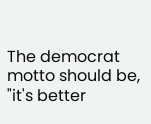The democrat motto should be, "it's better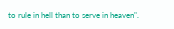to rule in hell than to serve in heaven".